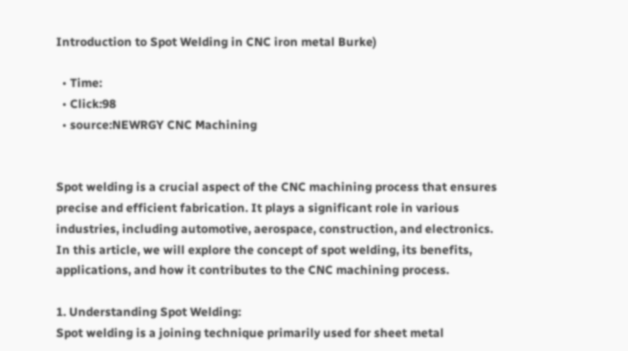Introduction to Spot Welding in CNC iron metal Burke)

  • Time:
  • Click:98
  • source:NEWRGY CNC Machining


Spot welding is a crucial aspect of the CNC machining process that ensures precise and efficient fabrication. It plays a significant role in various industries, including automotive, aerospace, construction, and electronics. In this article, we will explore the concept of spot welding, its benefits, applications, and how it contributes to the CNC machining process.

1. Understanding Spot Welding:
Spot welding is a joining technique primarily used for sheet metal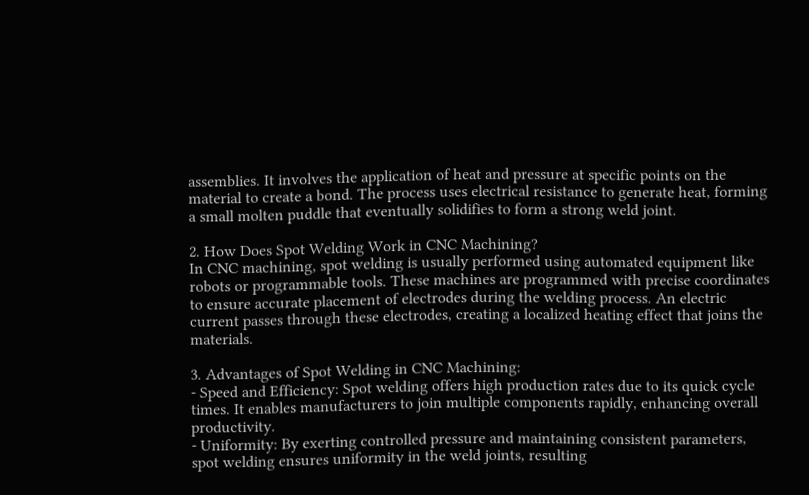assemblies. It involves the application of heat and pressure at specific points on the material to create a bond. The process uses electrical resistance to generate heat, forming a small molten puddle that eventually solidifies to form a strong weld joint.

2. How Does Spot Welding Work in CNC Machining?
In CNC machining, spot welding is usually performed using automated equipment like robots or programmable tools. These machines are programmed with precise coordinates to ensure accurate placement of electrodes during the welding process. An electric current passes through these electrodes, creating a localized heating effect that joins the materials.

3. Advantages of Spot Welding in CNC Machining:
- Speed and Efficiency: Spot welding offers high production rates due to its quick cycle times. It enables manufacturers to join multiple components rapidly, enhancing overall productivity.
- Uniformity: By exerting controlled pressure and maintaining consistent parameters, spot welding ensures uniformity in the weld joints, resulting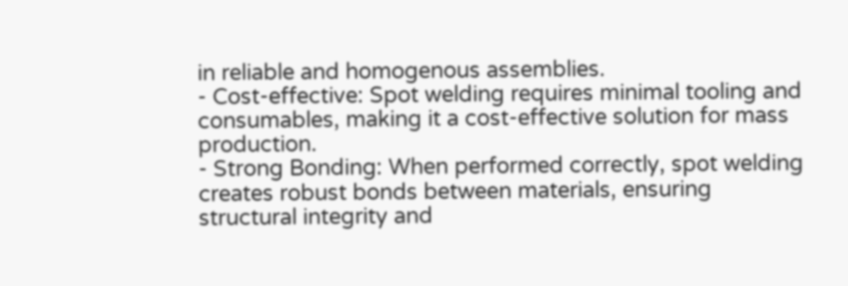in reliable and homogenous assemblies.
- Cost-effective: Spot welding requires minimal tooling and consumables, making it a cost-effective solution for mass production.
- Strong Bonding: When performed correctly, spot welding creates robust bonds between materials, ensuring structural integrity and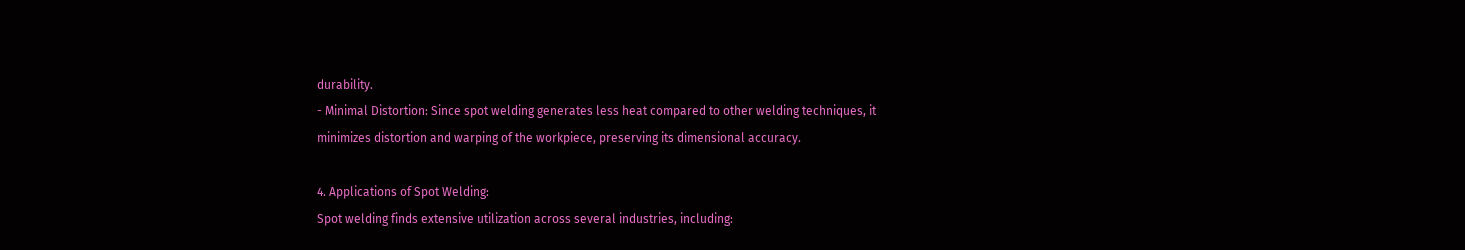durability.
- Minimal Distortion: Since spot welding generates less heat compared to other welding techniques, it minimizes distortion and warping of the workpiece, preserving its dimensional accuracy.

4. Applications of Spot Welding:
Spot welding finds extensive utilization across several industries, including: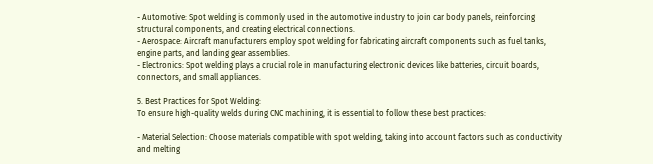- Automotive: Spot welding is commonly used in the automotive industry to join car body panels, reinforcing structural components, and creating electrical connections.
- Aerospace: Aircraft manufacturers employ spot welding for fabricating aircraft components such as fuel tanks, engine parts, and landing gear assemblies.
- Electronics: Spot welding plays a crucial role in manufacturing electronic devices like batteries, circuit boards, connectors, and small appliances.

5. Best Practices for Spot Welding:
To ensure high-quality welds during CNC machining, it is essential to follow these best practices:

- Material Selection: Choose materials compatible with spot welding, taking into account factors such as conductivity and melting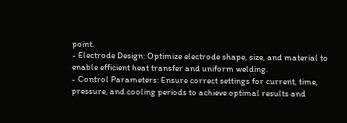point.
- Electrode Design: Optimize electrode shape, size, and material to enable efficient heat transfer and uniform welding.
- Control Parameters: Ensure correct settings for current, time, pressure, and cooling periods to achieve optimal results and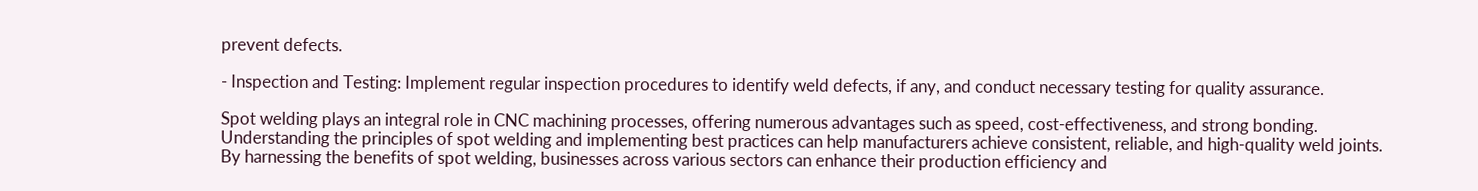prevent defects.

- Inspection and Testing: Implement regular inspection procedures to identify weld defects, if any, and conduct necessary testing for quality assurance.

Spot welding plays an integral role in CNC machining processes, offering numerous advantages such as speed, cost-effectiveness, and strong bonding. Understanding the principles of spot welding and implementing best practices can help manufacturers achieve consistent, reliable, and high-quality weld joints. By harnessing the benefits of spot welding, businesses across various sectors can enhance their production efficiency and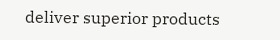deliver superior products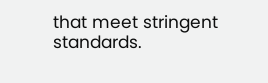that meet stringent standards.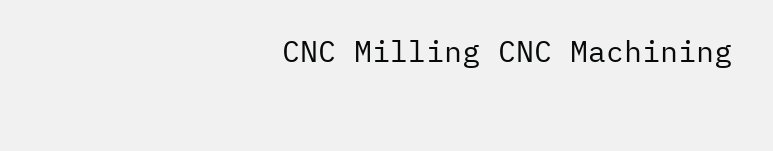CNC Milling CNC Machining